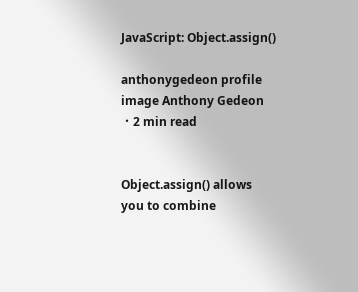JavaScript: Object.assign()

anthonygedeon profile image Anthony Gedeon ・2 min read


Object.assign() allows you to combine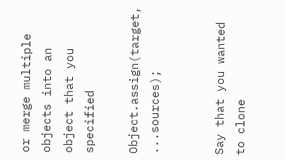or merge multiple objects into an object that you specified

Object.assign(target, ...sources);


Say that you wanted to clone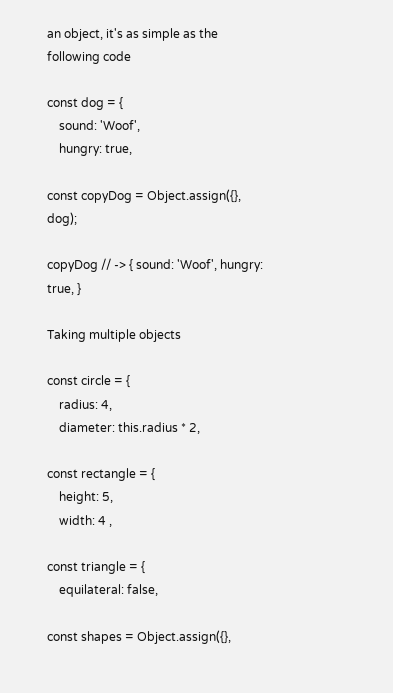an object, it's as simple as the following code

const dog = {
    sound: 'Woof',
    hungry: true,

const copyDog = Object.assign({}, dog);

copyDog // -> { sound: 'Woof', hungry: true, }

Taking multiple objects

const circle = {
    radius: 4,
    diameter: this.radius * 2,

const rectangle = {
    height: 5,
    width: 4 ,

const triangle = {
    equilateral: false,

const shapes = Object.assign({},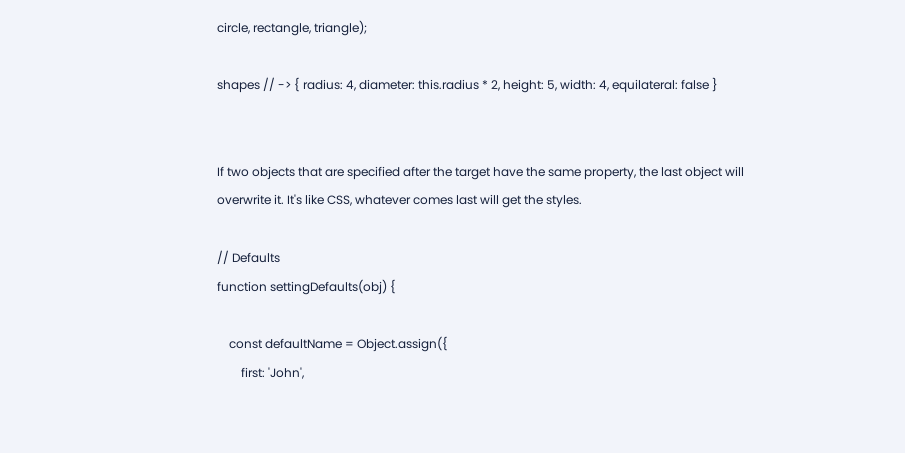circle, rectangle, triangle);

shapes // -> { radius: 4, diameter: this.radius * 2, height: 5, width: 4, equilateral: false }


If two objects that are specified after the target have the same property, the last object will overwrite it. It's like CSS, whatever comes last will get the styles.

// Defaults
function settingDefaults(obj) {

    const defaultName = Object.assign({
        first: 'John',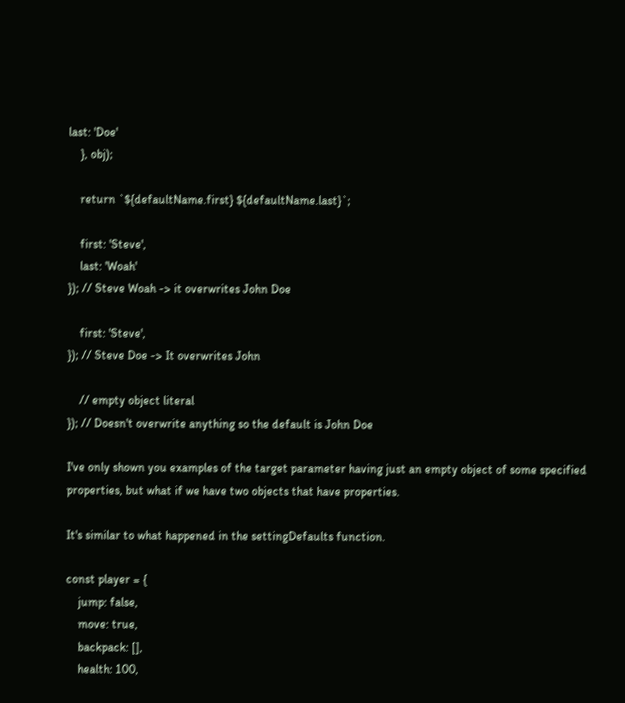last: 'Doe'
    }, obj);

    return `${defaultName.first} ${defaultName.last}`;

    first: 'Steve',
    last: 'Woah'
}); // Steve Woah -> it overwrites John Doe

    first: 'Steve',
}); // Steve Doe -> It overwrites John

    // empty object literal
}); // Doesn't overwrite anything so the default is John Doe

I've only shown you examples of the target parameter having just an empty object of some specified properties, but what if we have two objects that have properties.

It's similar to what happened in the settingDefaults function.

const player = {
    jump: false,
    move: true,
    backpack: [],
    health: 100,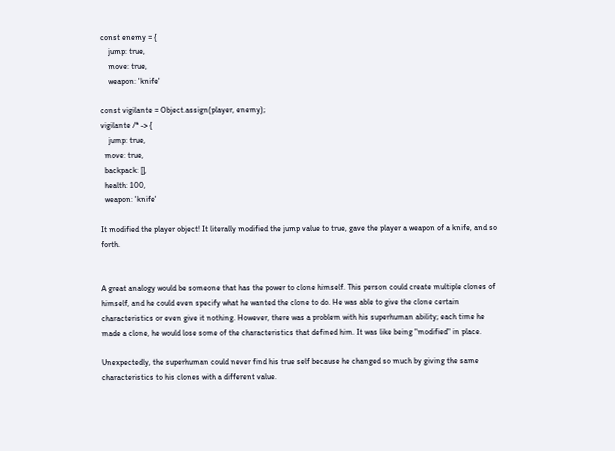const enemy = {
    jump: true,
    move: true,
    weapon: 'knife'

const vigilante = Object.assign(player, enemy);
vigilante /* -> {
    jump: true,
  move: true,
  backpack: [],
  health: 100,
  weapon: 'knife'

It modified the player object! It literally modified the jump value to true, gave the player a weapon of a knife, and so forth.


A great analogy would be someone that has the power to clone himself. This person could create multiple clones of himself, and he could even specify what he wanted the clone to do. He was able to give the clone certain characteristics or even give it nothing. However, there was a problem with his superhuman ability; each time he made a clone, he would lose some of the characteristics that defined him. It was like being "modified" in place.

Unexpectedly, the superhuman could never find his true self because he changed so much by giving the same characteristics to his clones with a different value.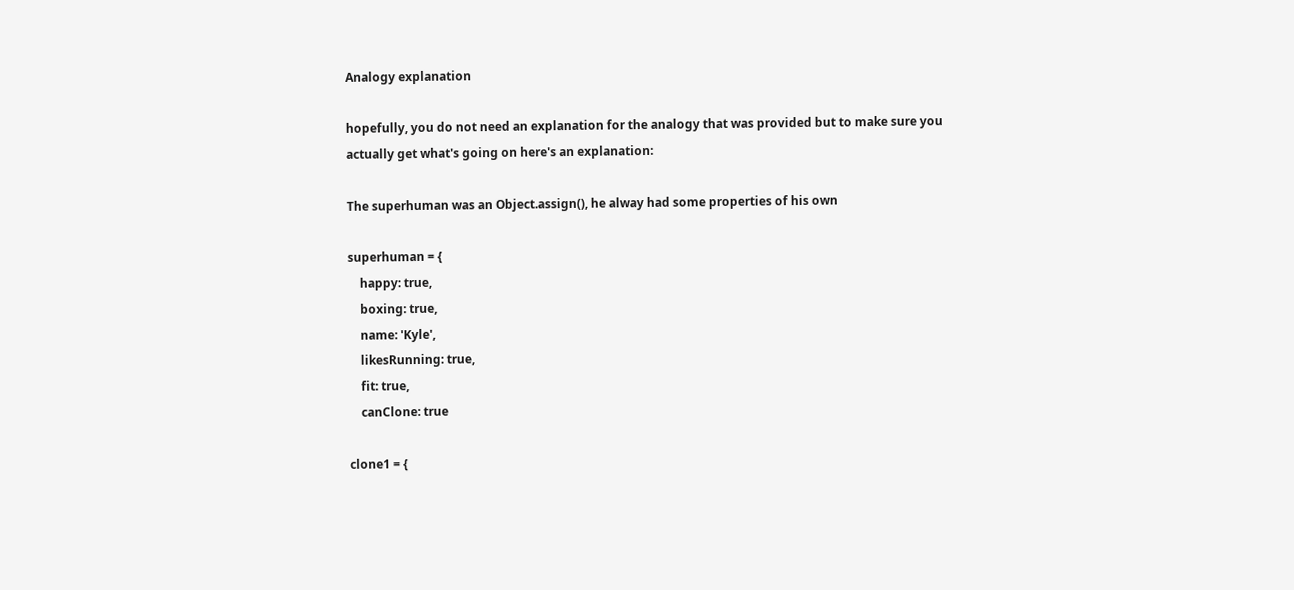Analogy explanation

hopefully, you do not need an explanation for the analogy that was provided but to make sure you actually get what's going on here's an explanation:

The superhuman was an Object.assign(), he alway had some properties of his own

superhuman = {
    happy: true,
    boxing: true,
    name: 'Kyle',
    likesRunning: true,
    fit: true,
    canClone: true

clone1 = {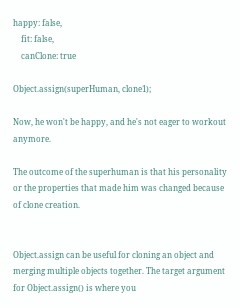happy: false,
    fit: false,
    canClone: true

Object.assign(superHuman, clone1);

Now, he won't be happy, and he's not eager to workout anymore.

The outcome of the superhuman is that his personality or the properties that made him was changed because of clone creation.


Object.assign can be useful for cloning an object and merging multiple objects together. The target argument for Object.assign() is where you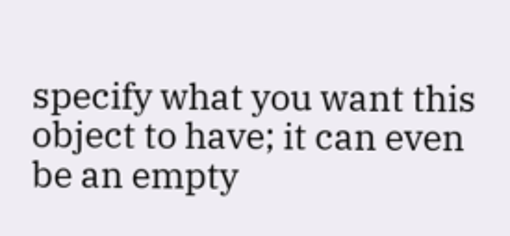specify what you want this object to have; it can even be an empty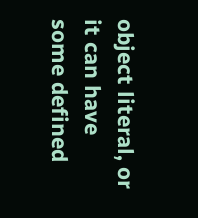object literal, or it can have some defined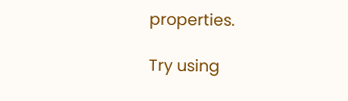properties.

Try using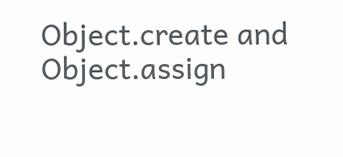Object.create and Object.assign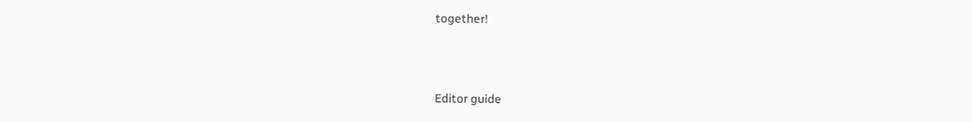together!



Editor guide